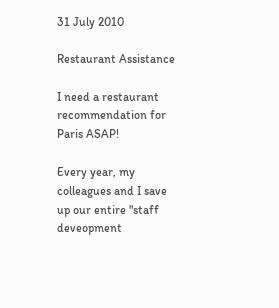31 July 2010

Restaurant Assistance

I need a restaurant recommendation for Paris ASAP!

Every year, my colleagues and I save up our entire "staff deveopment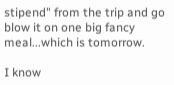stipend" from the trip and go blow it on one big fancy meal...which is tomorrow.

I know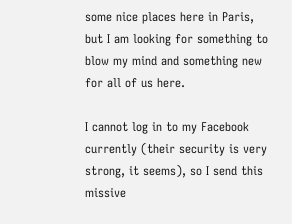some nice places here in Paris, but I am looking for something to blow my mind and something new for all of us here.

I cannot log in to my Facebook currently (their security is very strong, it seems), so I send this missive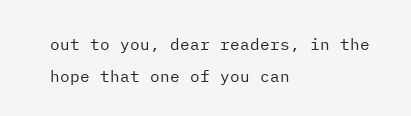out to you, dear readers, in the hope that one of you can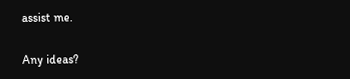assist me.

Any ideas?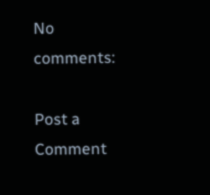No comments:

Post a Comment